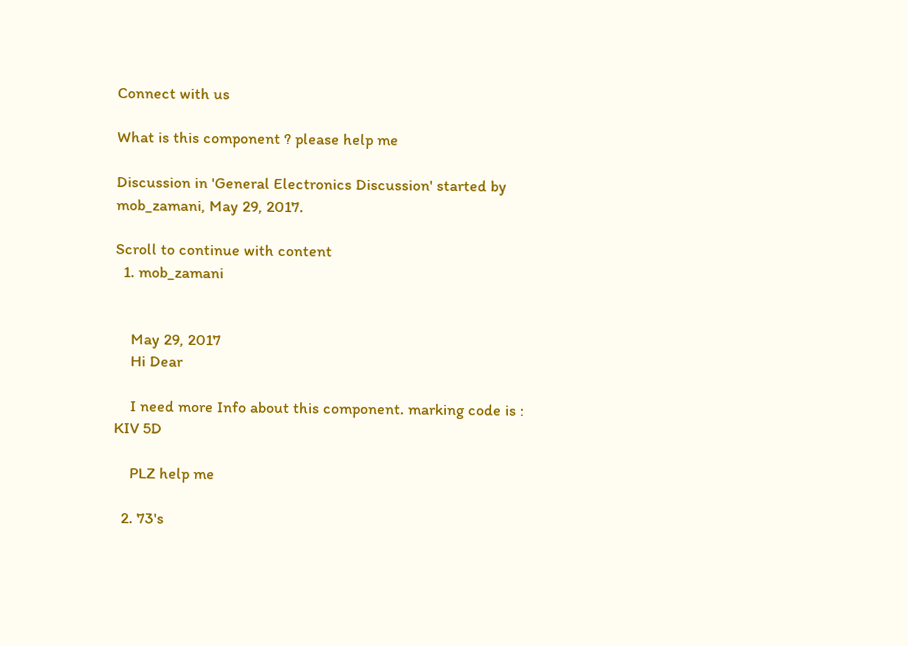Connect with us

What is this component ? please help me

Discussion in 'General Electronics Discussion' started by mob_zamani, May 29, 2017.

Scroll to continue with content
  1. mob_zamani


    May 29, 2017
    Hi Dear

    I need more Info about this component. marking code is : KIV 5D

    PLZ help me

  2. 73's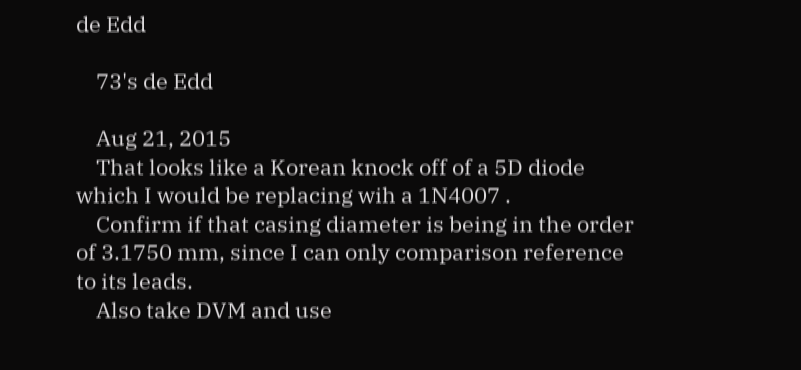de Edd

    73's de Edd

    Aug 21, 2015
    That looks like a Korean knock off of a 5D diode which I would be replacing wih a 1N4007 .
    Confirm if that casing diameter is being in the order of 3.1750 mm, since I can only comparison reference to its leads.
    Also take DVM and use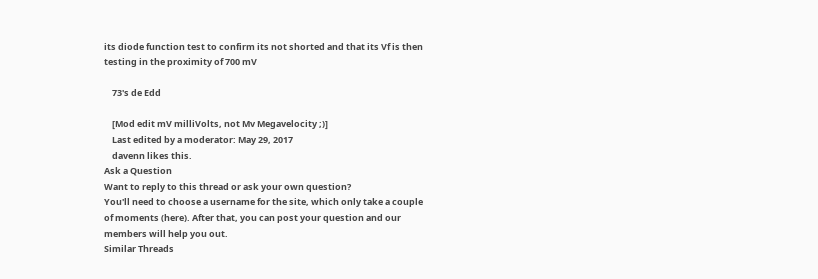its diode function test to confirm its not shorted and that its Vf is then testing in the proximity of 700 mV

    73's de Edd

    [Mod edit mV milliVolts, not Mv Megavelocity ;)]
    Last edited by a moderator: May 29, 2017
    davenn likes this.
Ask a Question
Want to reply to this thread or ask your own question?
You'll need to choose a username for the site, which only take a couple of moments (here). After that, you can post your question and our members will help you out.
Similar Threads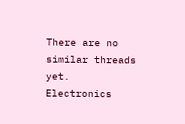There are no similar threads yet.
Electronics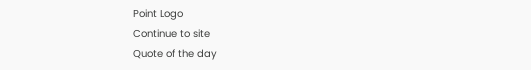Point Logo
Continue to site
Quote of the day